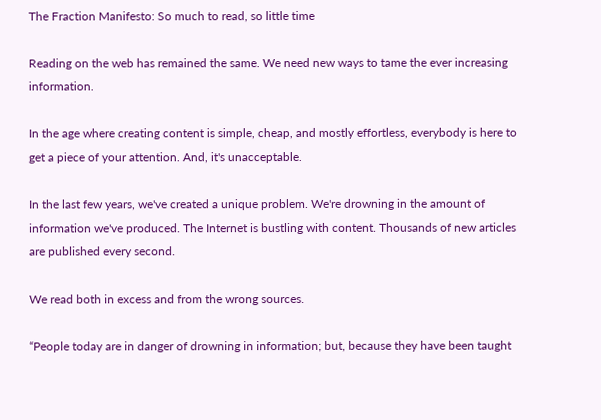The Fraction Manifesto: So much to read, so little time

Reading on the web has remained the same. We need new ways to tame the ever increasing information.

In the age where creating content is simple, cheap, and mostly effortless, everybody is here to get a piece of your attention. And, it's unacceptable.

In the last few years, we've created a unique problem. We're drowning in the amount of information we've produced. The Internet is bustling with content. Thousands of new articles are published every second.

We read both in excess and from the wrong sources.

“People today are in danger of drowning in information; but, because they have been taught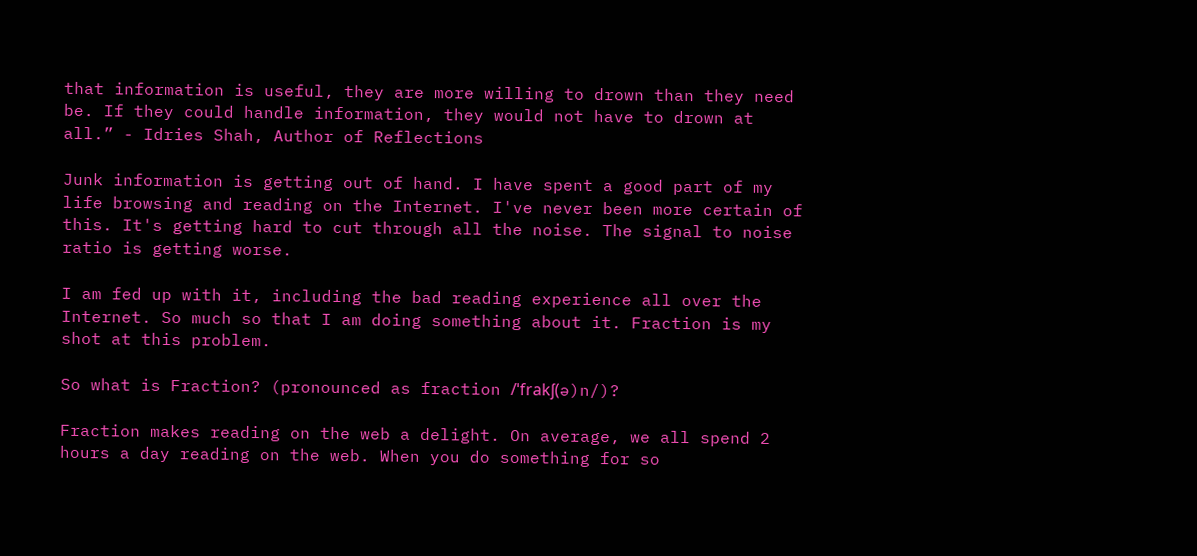that information is useful, they are more willing to drown than they need be. If they could handle information, they would not have to drown at all.” - Idries Shah, Author of Reflections

Junk information is getting out of hand. I have spent a good part of my life browsing and reading on the Internet. I've never been more certain of this. It's getting hard to cut through all the noise. The signal to noise ratio is getting worse.

I am fed up with it, including the bad reading experience all over the Internet. So much so that I am doing something about it. Fraction is my shot at this problem.

So what is Fraction? (pronounced as fraction /ˈfrakʃ(ə)n/)?

Fraction makes reading on the web a delight. On average, we all spend 2 hours a day reading on the web. When you do something for so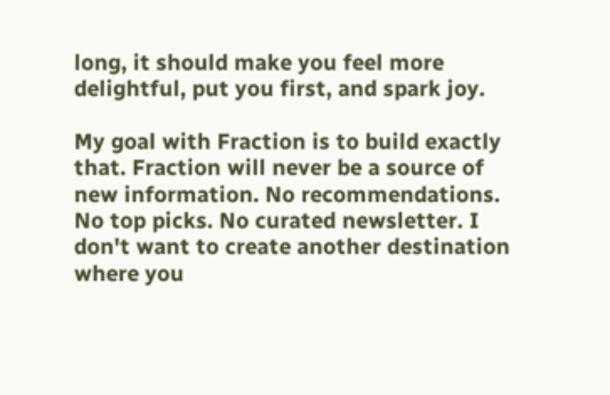long, it should make you feel more delightful, put you first, and spark joy.

My goal with Fraction is to build exactly that. Fraction will never be a source of new information. No recommendations. No top picks. No curated newsletter. I don't want to create another destination where you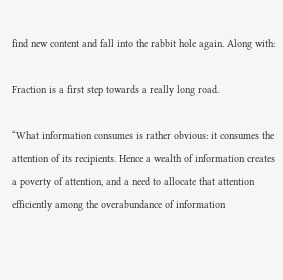find new content and fall into the rabbit hole again. Along with:

Fraction is a first step towards a really long road.

“What information consumes is rather obvious: it consumes the attention of its recipients. Hence a wealth of information creates a poverty of attention, and a need to allocate that attention efficiently among the overabundance of information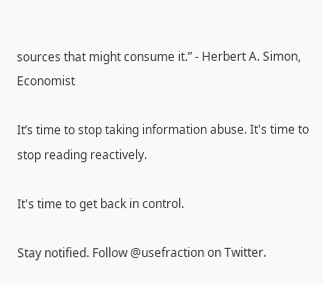sources that might consume it.” - Herbert A. Simon, Economist

It’s time to stop taking information abuse. It's time to stop reading reactively.

It's time to get back in control.

Stay notified. Follow @usefraction on Twitter.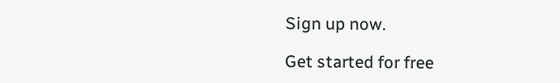Sign up now.

Get started for free